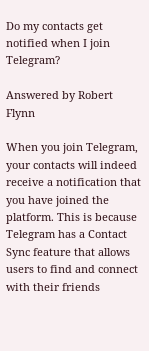Do my contacts get notified when I join Telegram?

Answered by Robert Flynn

When you join Telegram, your contacts will indeed receive a notification that you have joined the platform. This is because Telegram has a Contact Sync feature that allows users to find and connect with their friends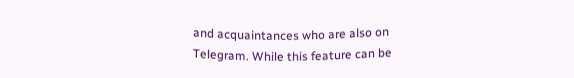and acquaintances who are also on Telegram. While this feature can be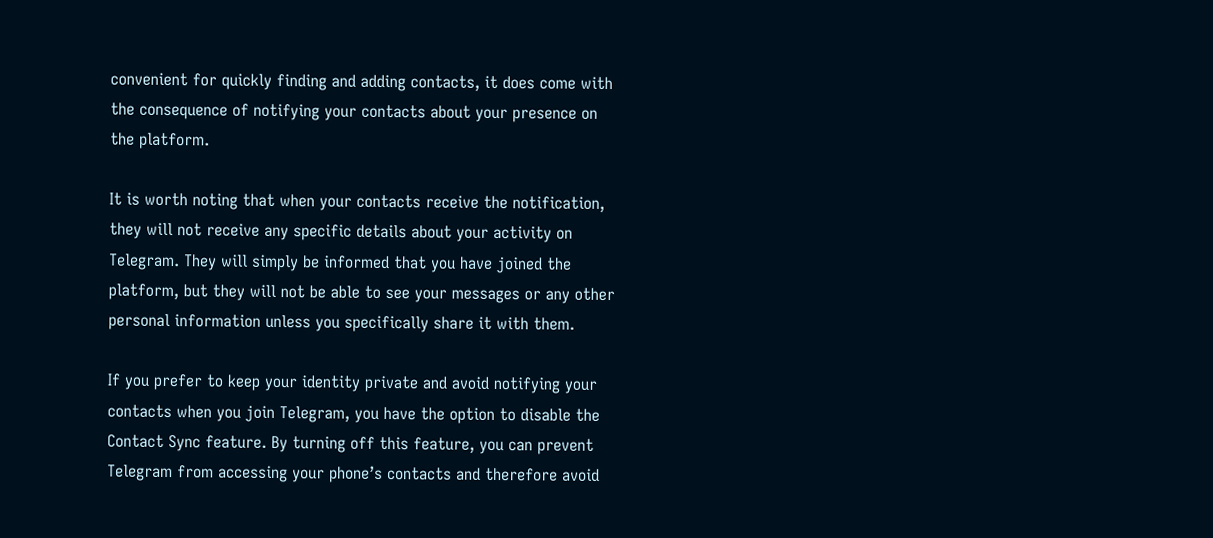convenient for quickly finding and adding contacts, it does come with the consequence of notifying your contacts about your presence on the platform.

It is worth noting that when your contacts receive the notification, they will not receive any specific details about your activity on Telegram. They will simply be informed that you have joined the platform, but they will not be able to see your messages or any other personal information unless you specifically share it with them.

If you prefer to keep your identity private and avoid notifying your contacts when you join Telegram, you have the option to disable the Contact Sync feature. By turning off this feature, you can prevent Telegram from accessing your phone’s contacts and therefore avoid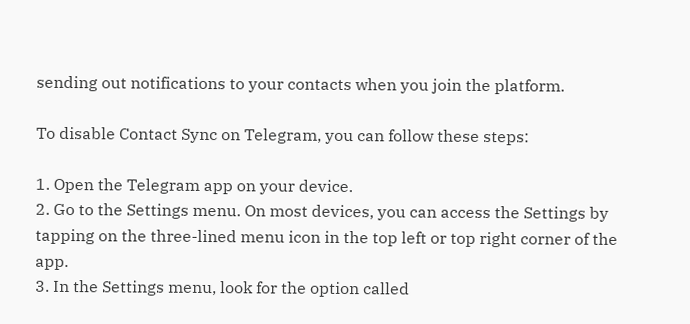sending out notifications to your contacts when you join the platform.

To disable Contact Sync on Telegram, you can follow these steps:

1. Open the Telegram app on your device.
2. Go to the Settings menu. On most devices, you can access the Settings by tapping on the three-lined menu icon in the top left or top right corner of the app.
3. In the Settings menu, look for the option called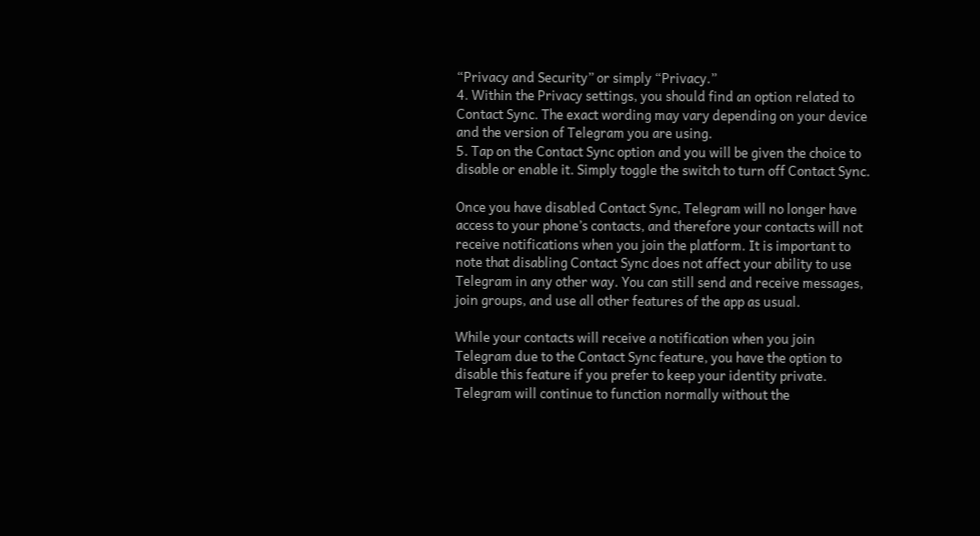“Privacy and Security” or simply “Privacy.”
4. Within the Privacy settings, you should find an option related to Contact Sync. The exact wording may vary depending on your device and the version of Telegram you are using.
5. Tap on the Contact Sync option and you will be given the choice to disable or enable it. Simply toggle the switch to turn off Contact Sync.

Once you have disabled Contact Sync, Telegram will no longer have access to your phone’s contacts, and therefore your contacts will not receive notifications when you join the platform. It is important to note that disabling Contact Sync does not affect your ability to use Telegram in any other way. You can still send and receive messages, join groups, and use all other features of the app as usual.

While your contacts will receive a notification when you join Telegram due to the Contact Sync feature, you have the option to disable this feature if you prefer to keep your identity private. Telegram will continue to function normally without the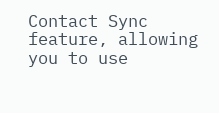Contact Sync feature, allowing you to use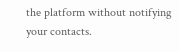the platform without notifying your contacts.